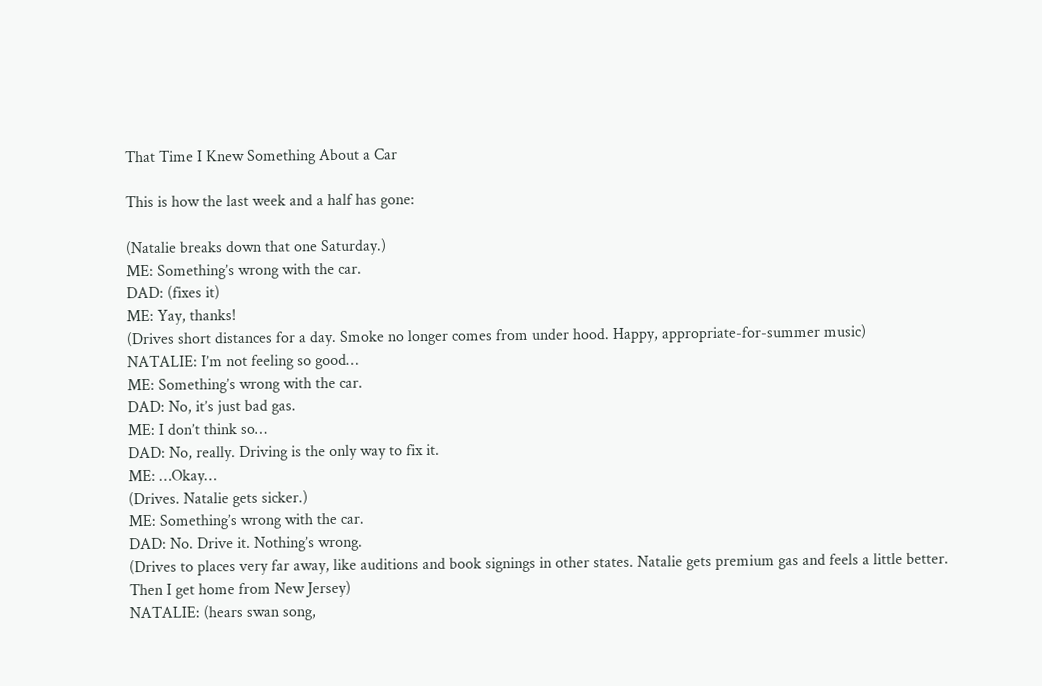That Time I Knew Something About a Car

This is how the last week and a half has gone:

(Natalie breaks down that one Saturday.)
ME: Something’s wrong with the car.
DAD: (fixes it)
ME: Yay, thanks!
(Drives short distances for a day. Smoke no longer comes from under hood. Happy, appropriate-for-summer music)
NATALIE: I’m not feeling so good…
ME: Something’s wrong with the car.
DAD: No, it’s just bad gas.
ME: I don’t think so…
DAD: No, really. Driving is the only way to fix it.
ME: …Okay…
(Drives. Natalie gets sicker.)
ME: Something’s wrong with the car.
DAD: No. Drive it. Nothing’s wrong.
(Drives to places very far away, like auditions and book signings in other states. Natalie gets premium gas and feels a little better. Then I get home from New Jersey)
NATALIE: (hears swan song,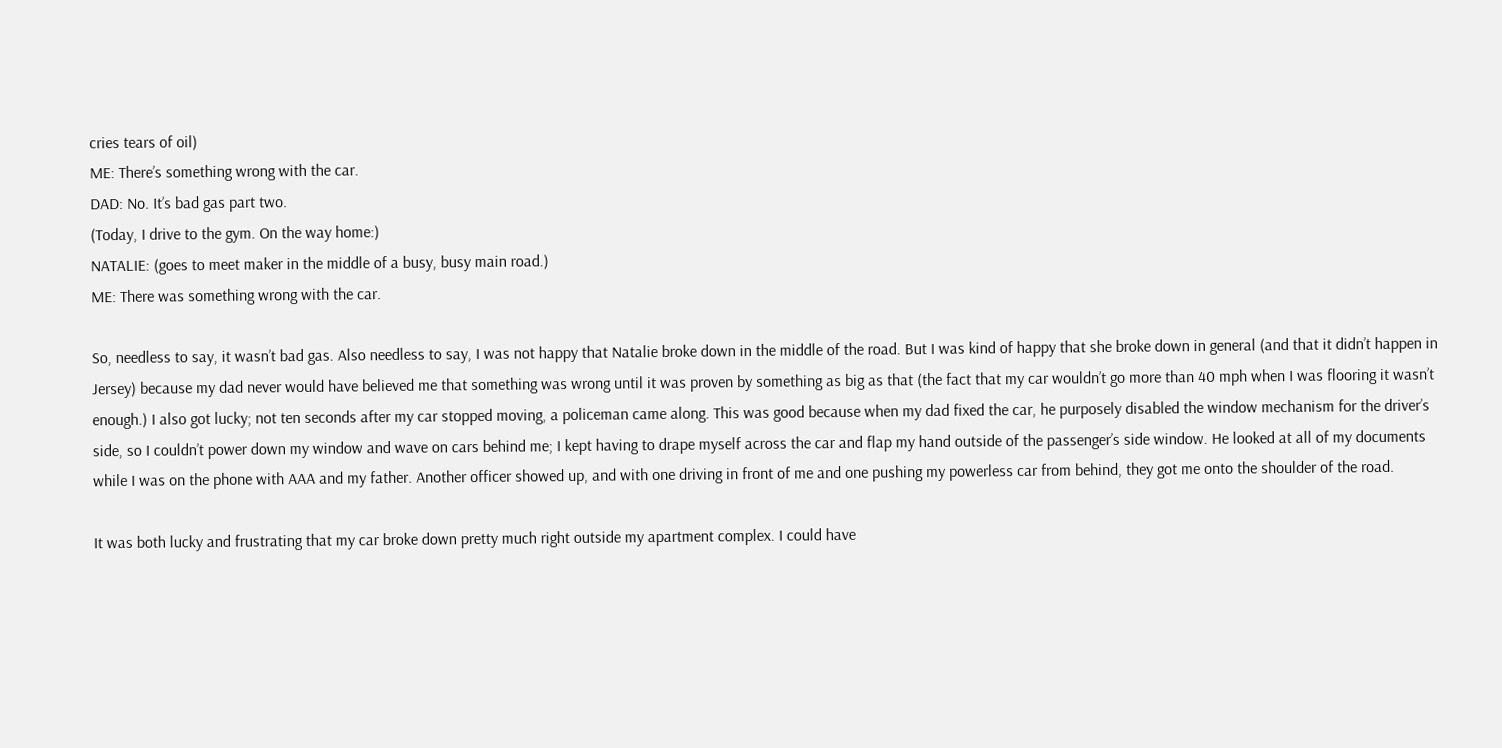cries tears of oil)
ME: There’s something wrong with the car.
DAD: No. It’s bad gas part two.
(Today, I drive to the gym. On the way home:)
NATALIE: (goes to meet maker in the middle of a busy, busy main road.)
ME: There was something wrong with the car.

So, needless to say, it wasn’t bad gas. Also needless to say, I was not happy that Natalie broke down in the middle of the road. But I was kind of happy that she broke down in general (and that it didn’t happen in Jersey) because my dad never would have believed me that something was wrong until it was proven by something as big as that (the fact that my car wouldn’t go more than 40 mph when I was flooring it wasn’t enough.) I also got lucky; not ten seconds after my car stopped moving, a policeman came along. This was good because when my dad fixed the car, he purposely disabled the window mechanism for the driver’s side, so I couldn’t power down my window and wave on cars behind me; I kept having to drape myself across the car and flap my hand outside of the passenger’s side window. He looked at all of my documents while I was on the phone with AAA and my father. Another officer showed up, and with one driving in front of me and one pushing my powerless car from behind, they got me onto the shoulder of the road.

It was both lucky and frustrating that my car broke down pretty much right outside my apartment complex. I could have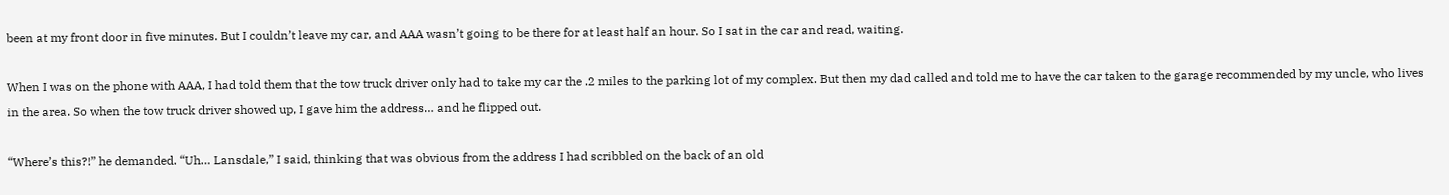been at my front door in five minutes. But I couldn’t leave my car, and AAA wasn’t going to be there for at least half an hour. So I sat in the car and read, waiting.

When I was on the phone with AAA, I had told them that the tow truck driver only had to take my car the .2 miles to the parking lot of my complex. But then my dad called and told me to have the car taken to the garage recommended by my uncle, who lives in the area. So when the tow truck driver showed up, I gave him the address… and he flipped out.

“Where’s this?!” he demanded. “Uh… Lansdale,” I said, thinking that was obvious from the address I had scribbled on the back of an old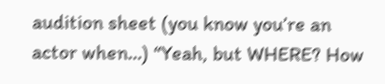audition sheet (you know you’re an actor when…) “Yeah, but WHERE? How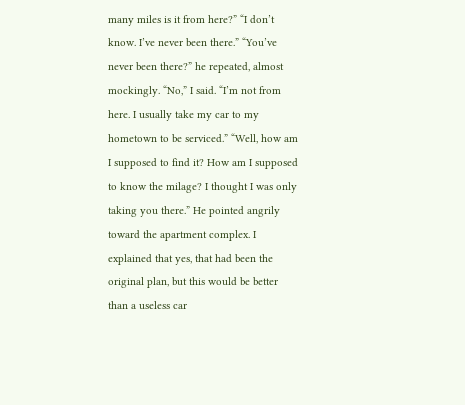many miles is it from here?” “I don’t know. I’ve never been there.” “You’ve never been there?” he repeated, almost mockingly. “No,” I said. “I’m not from here. I usually take my car to my hometown to be serviced.” “Well, how am I supposed to find it? How am I supposed to know the milage? I thought I was only taking you there.” He pointed angrily toward the apartment complex. I explained that yes, that had been the original plan, but this would be better than a useless car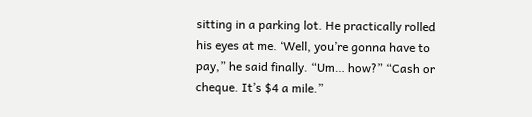sitting in a parking lot. He practically rolled his eyes at me. ‘Well, you’re gonna have to pay,” he said finally. “Um… how?” “Cash or cheque. It’s $4 a mile.”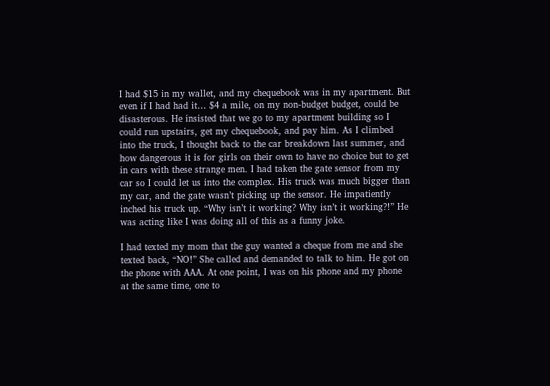I had $15 in my wallet, and my chequebook was in my apartment. But even if I had had it… $4 a mile, on my non-budget budget, could be disasterous. He insisted that we go to my apartment building so I could run upstairs, get my chequebook, and pay him. As I climbed into the truck, I thought back to the car breakdown last summer, and how dangerous it is for girls on their own to have no choice but to get in cars with these strange men. I had taken the gate sensor from my car so I could let us into the complex. His truck was much bigger than my car, and the gate wasn’t picking up the sensor. He impatiently inched his truck up. “Why isn’t it working? Why isn’t it working?!” He was acting like I was doing all of this as a funny joke.

I had texted my mom that the guy wanted a cheque from me and she texted back, “NO!” She called and demanded to talk to him. He got on the phone with AAA. At one point, I was on his phone and my phone at the same time, one to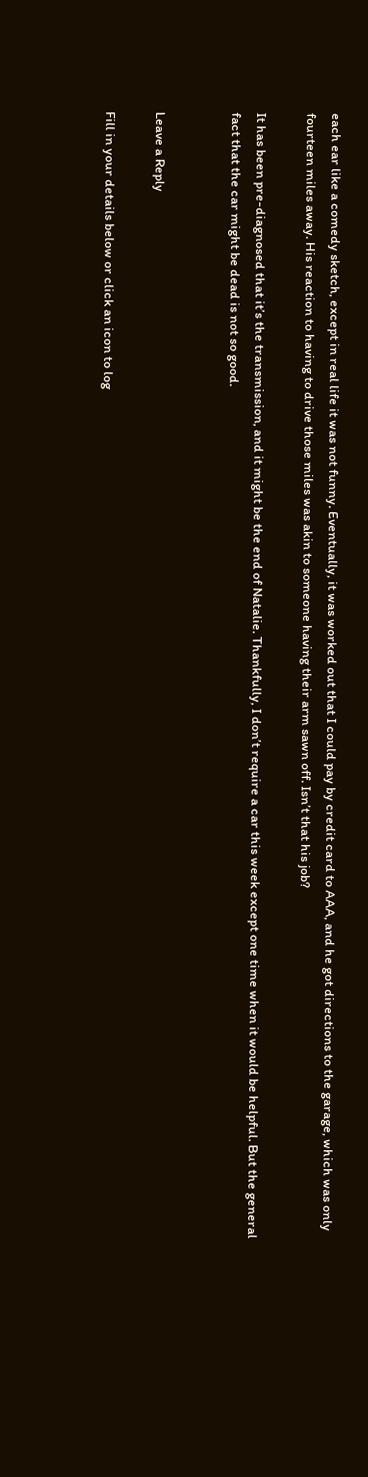each ear like a comedy sketch, except in real life it was not funny. Eventually, it was worked out that I could pay by credit card to AAA, and he got directions to the garage, which was only fourteen miles away. His reaction to having to drive those miles was akin to someone having their arm sawn off. Isn’t that his job?

It has been pre-diagnosed that it’s the transmission, and it might be the end of Natalie. Thankfully, I don’t require a car this week except one time when it would be helpful. But the general fact that the car might be dead is not so good.


Leave a Reply

Fill in your details below or click an icon to log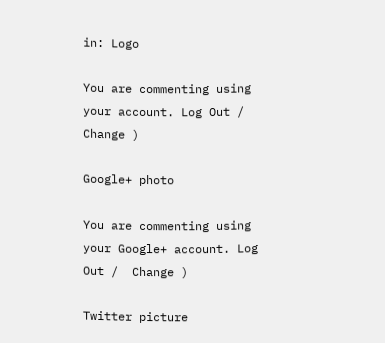in: Logo

You are commenting using your account. Log Out /  Change )

Google+ photo

You are commenting using your Google+ account. Log Out /  Change )

Twitter picture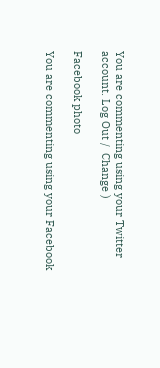You are commenting using your Twitter account. Log Out /  Change )

Facebook photo

You are commenting using your Facebook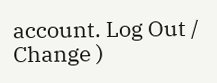account. Log Out /  Change )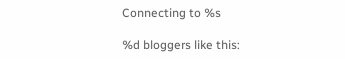Connecting to %s

%d bloggers like this: